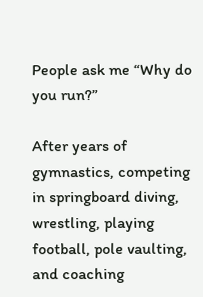People ask me “Why do you run?”

After years of gymnastics, competing in springboard diving, wrestling, playing football, pole vaulting, and coaching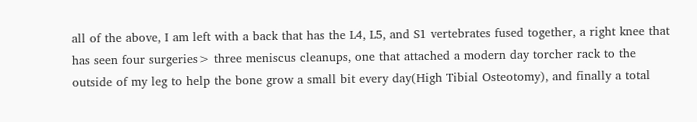all of the above, I am left with a back that has the L4, L5, and S1 vertebrates fused together, a right knee that has seen four surgeries> three meniscus cleanups, one that attached a modern day torcher rack to the outside of my leg to help the bone grow a small bit every day(High Tibial Osteotomy), and finally a total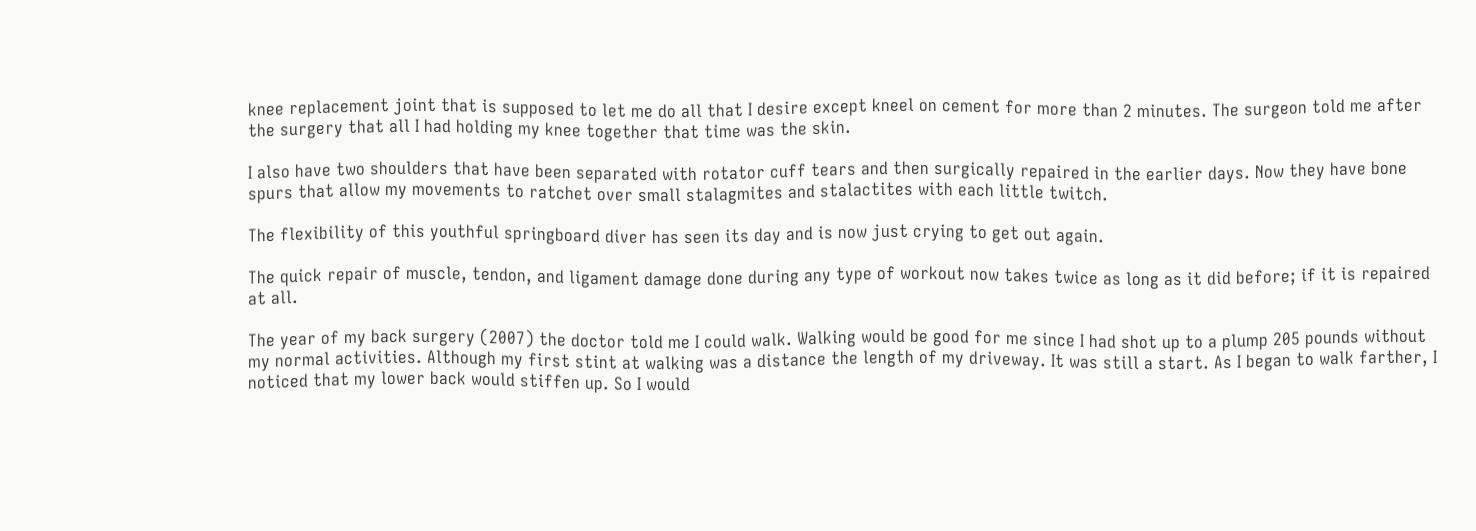knee replacement joint that is supposed to let me do all that I desire except kneel on cement for more than 2 minutes. The surgeon told me after the surgery that all I had holding my knee together that time was the skin.

I also have two shoulders that have been separated with rotator cuff tears and then surgically repaired in the earlier days. Now they have bone spurs that allow my movements to ratchet over small stalagmites and stalactites with each little twitch.

The flexibility of this youthful springboard diver has seen its day and is now just crying to get out again.

The quick repair of muscle, tendon, and ligament damage done during any type of workout now takes twice as long as it did before; if it is repaired at all.

The year of my back surgery (2007) the doctor told me I could walk. Walking would be good for me since I had shot up to a plump 205 pounds without my normal activities. Although my first stint at walking was a distance the length of my driveway. It was still a start. As I began to walk farther, I noticed that my lower back would stiffen up. So I would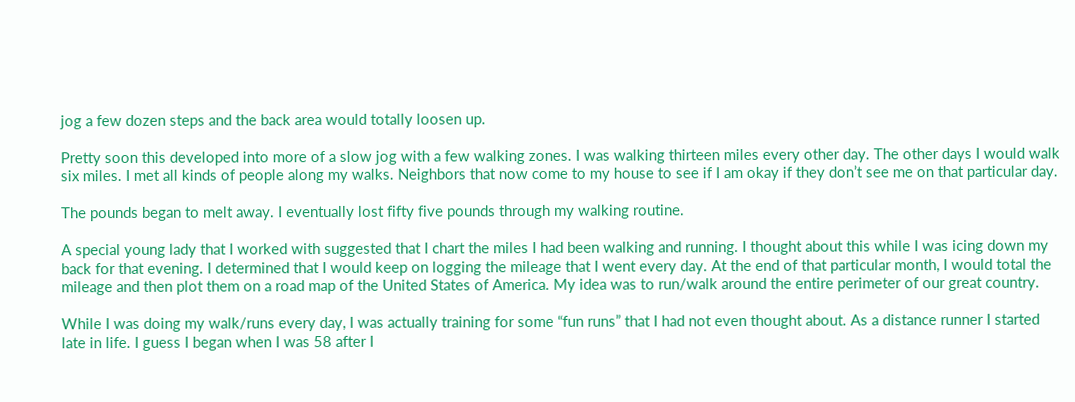jog a few dozen steps and the back area would totally loosen up.

Pretty soon this developed into more of a slow jog with a few walking zones. I was walking thirteen miles every other day. The other days I would walk six miles. I met all kinds of people along my walks. Neighbors that now come to my house to see if I am okay if they don’t see me on that particular day.

The pounds began to melt away. I eventually lost fifty five pounds through my walking routine.

A special young lady that I worked with suggested that I chart the miles I had been walking and running. I thought about this while I was icing down my back for that evening. I determined that I would keep on logging the mileage that I went every day. At the end of that particular month, I would total the mileage and then plot them on a road map of the United States of America. My idea was to run/walk around the entire perimeter of our great country.

While I was doing my walk/runs every day, I was actually training for some “fun runs” that I had not even thought about. As a distance runner I started late in life. I guess I began when I was 58 after I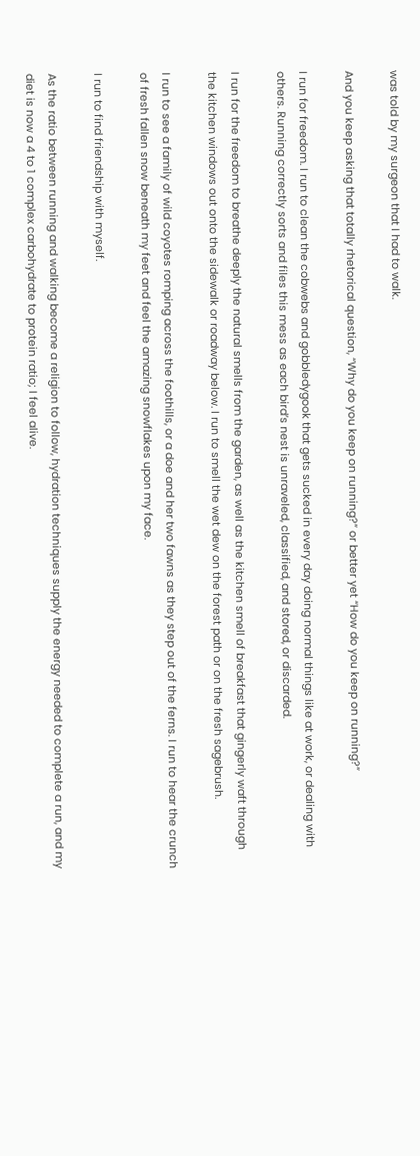was told by my surgeon that I had to walk.

And you keep asking that totally rhetorical question, “Why do you keep on running?” or better yet “How do you keep on running?”

I run for freedom. I run to clean the cobwebs and gobbledygook that gets sucked in every day doing normal things like at work, or dealing with others. Running correctly sorts and files this mess as each bird’s nest is unraveled, classified, and stored, or discarded.

I run for the freedom to breathe deeply the natural smells from the garden, as well as the kitchen smell of breakfast that gingerly waft through the kitchen windows out onto the sidewalk or roadway below. I run to smell the wet dew on the forest path or on the fresh sagebrush.

I run to see a family of wild coyotes romping across the foothills, or a doe and her two fawns as they step out of the ferns. I run to hear the crunch of fresh fallen snow beneath my feet and feel the amazing snowflakes upon my face.

I run to find friendship with myself.

As the ratio between running and walking become a religion to follow, hydration techniques supply the energy needed to complete a run, and my diet is now a 4 to 1 complex carbohydrate to protein ratio; I feel alive.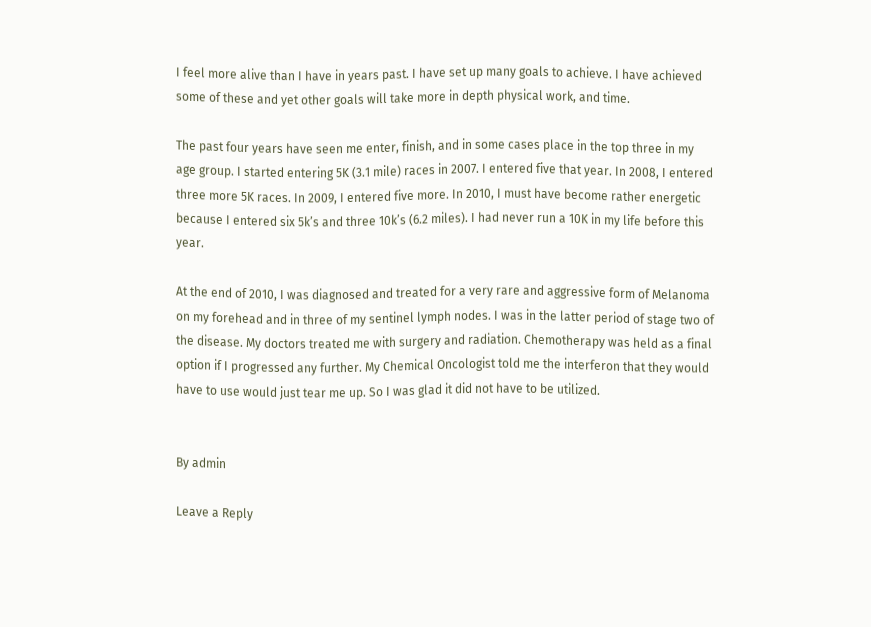I feel more alive than I have in years past. I have set up many goals to achieve. I have achieved some of these and yet other goals will take more in depth physical work, and time.

The past four years have seen me enter, finish, and in some cases place in the top three in my age group. I started entering 5K (3.1 mile) races in 2007. I entered five that year. In 2008, I entered three more 5K races. In 2009, I entered five more. In 2010, I must have become rather energetic because I entered six 5k’s and three 10k’s (6.2 miles). I had never run a 10K in my life before this year.

At the end of 2010, I was diagnosed and treated for a very rare and aggressive form of Melanoma on my forehead and in three of my sentinel lymph nodes. I was in the latter period of stage two of the disease. My doctors treated me with surgery and radiation. Chemotherapy was held as a final option if I progressed any further. My Chemical Oncologist told me the interferon that they would have to use would just tear me up. So I was glad it did not have to be utilized.


By admin

Leave a Reply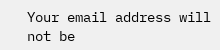Your email address will not be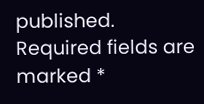published. Required fields are marked *